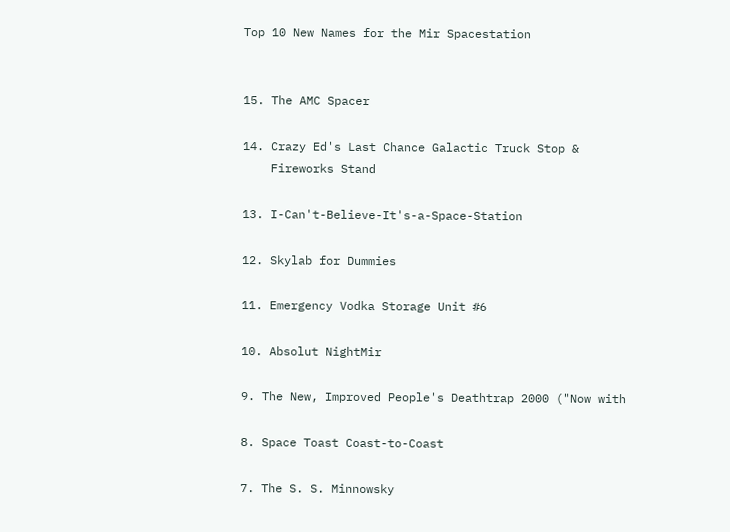Top 10 New Names for the Mir Spacestation


15. The AMC Spacer

14. Crazy Ed's Last Chance Galactic Truck Stop &
    Fireworks Stand

13. I-Can't-Believe-It's-a-Space-Station

12. Skylab for Dummies

11. Emergency Vodka Storage Unit #6

10. Absolut NightMir

9. The New, Improved People's Deathtrap 2000 ("Now with

8. Space Toast Coast-to-Coast

7. The S. S. Minnowsky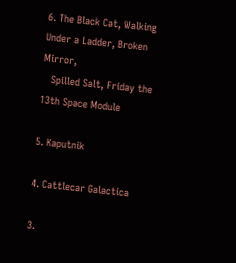6. The Black Cat, Walking Under a Ladder, Broken Mirror,
   Spilled Salt, Friday the 13th Space Module

5. Kaputnik

4. Cattlecar Galactica

3.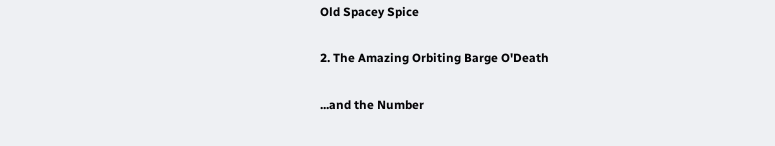Old Spacey Spice

2. The Amazing Orbiting Barge O'Death

...and the Number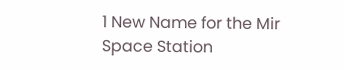1 New Name for the Mir Space Station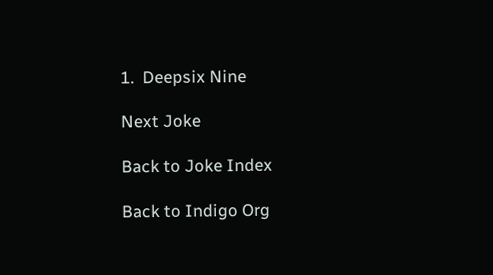1.  Deepsix Nine

Next Joke

Back to Joke Index

Back to Indigo Org